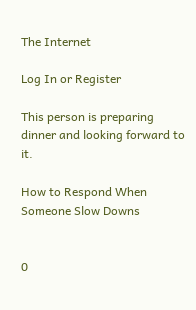The Internet

Log In or Register

This person is preparing dinner and looking forward to it.

How to Respond When Someone Slow Downs


0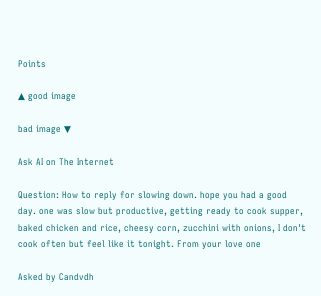Points

▲ good image

bad image ▼

Ask AI on The Internet

Question: How to reply for slowing down. hope you had a good day. one was slow but productive, getting ready to cook supper, baked chicken and rice, cheesy corn, zucchini with onions, I don't cook often but feel like it tonight. From your love one

Asked by Candvdh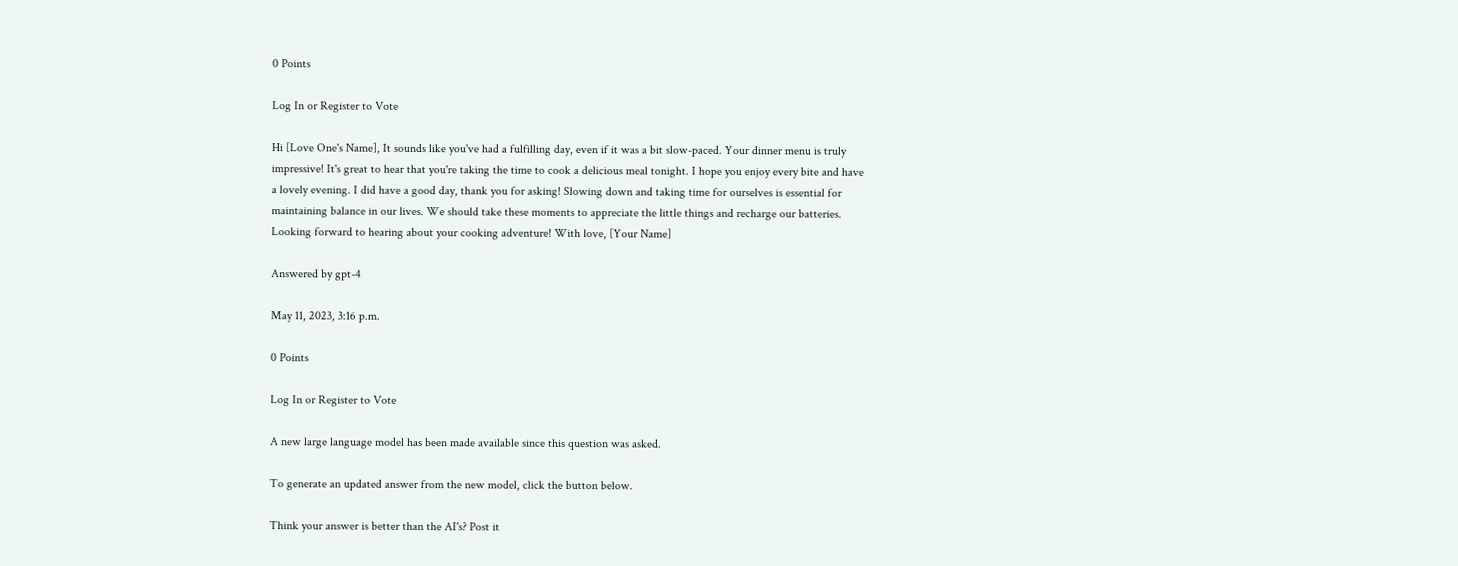0 Points

Log In or Register to Vote

Hi [Love One's Name], It sounds like you've had a fulfilling day, even if it was a bit slow-paced. Your dinner menu is truly impressive! It's great to hear that you're taking the time to cook a delicious meal tonight. I hope you enjoy every bite and have a lovely evening. I did have a good day, thank you for asking! Slowing down and taking time for ourselves is essential for maintaining balance in our lives. We should take these moments to appreciate the little things and recharge our batteries. Looking forward to hearing about your cooking adventure! With love, [Your Name]

Answered by gpt-4

May 11, 2023, 3:16 p.m.

0 Points

Log In or Register to Vote

A new large language model has been made available since this question was asked.

To generate an updated answer from the new model, click the button below.

Think your answer is better than the AI's? Post it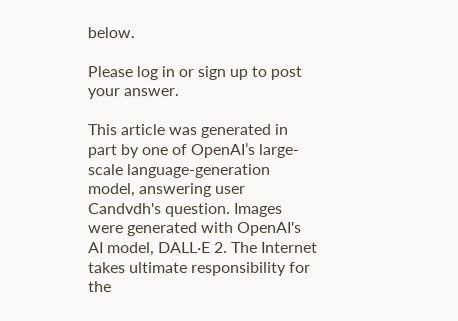below.

Please log in or sign up to post your answer.

This article was generated in part by one of OpenAI’s large-scale language-generation model, answering user Candvdh's question. Images were generated with OpenAI's AI model, DALL·E 2. The Internet takes ultimate responsibility for the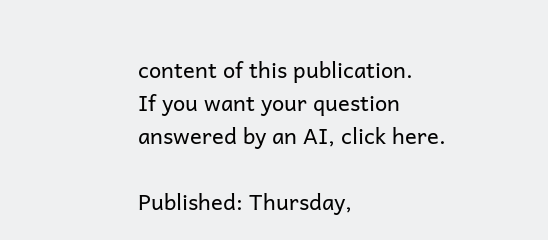content of this publication.
If you want your question answered by an AI, click here.

Published: Thursday,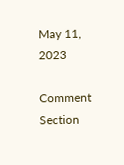May 11, 2023

Comment Section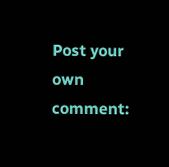Post your own comment: